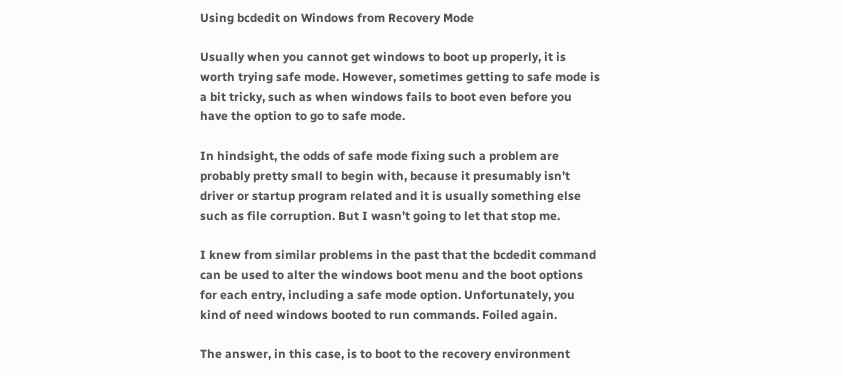Using bcdedit on Windows from Recovery Mode

Usually when you cannot get windows to boot up properly, it is worth trying safe mode. However, sometimes getting to safe mode is a bit tricky, such as when windows fails to boot even before you have the option to go to safe mode.

In hindsight, the odds of safe mode fixing such a problem are probably pretty small to begin with, because it presumably isn’t driver or startup program related and it is usually something else such as file corruption. But I wasn’t going to let that stop me.

I knew from similar problems in the past that the bcdedit command can be used to alter the windows boot menu and the boot options for each entry, including a safe mode option. Unfortunately, you kind of need windows booted to run commands. Foiled again.

The answer, in this case, is to boot to the recovery environment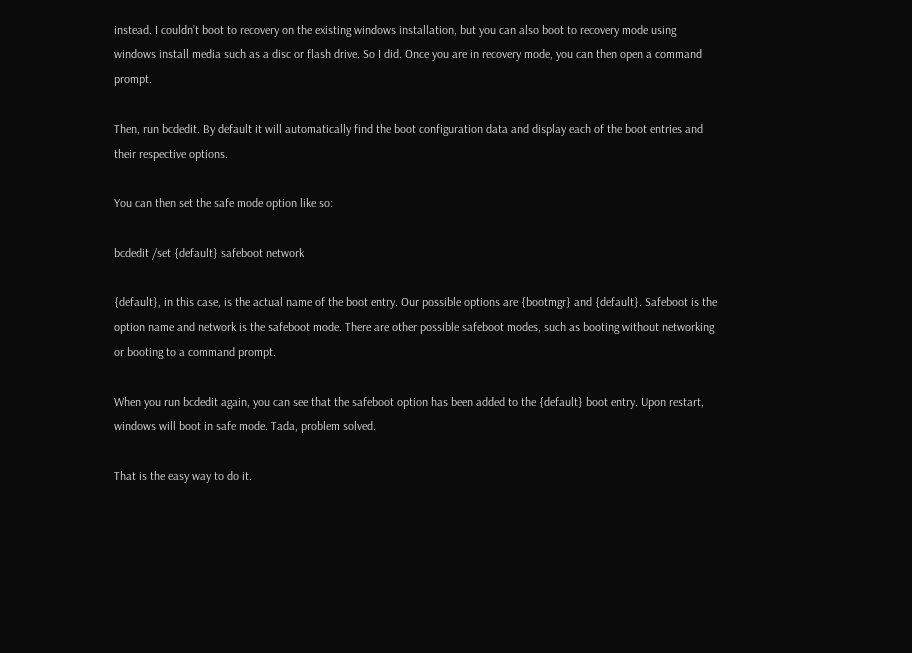instead. I couldn’t boot to recovery on the existing windows installation, but you can also boot to recovery mode using windows install media such as a disc or flash drive. So I did. Once you are in recovery mode, you can then open a command prompt.

Then, run bcdedit. By default it will automatically find the boot configuration data and display each of the boot entries and their respective options.

You can then set the safe mode option like so:

bcdedit /set {default} safeboot network

{default}, in this case, is the actual name of the boot entry. Our possible options are {bootmgr} and {default}. Safeboot is the option name and network is the safeboot mode. There are other possible safeboot modes, such as booting without networking or booting to a command prompt.

When you run bcdedit again, you can see that the safeboot option has been added to the {default} boot entry. Upon restart, windows will boot in safe mode. Tada, problem solved.

That is the easy way to do it.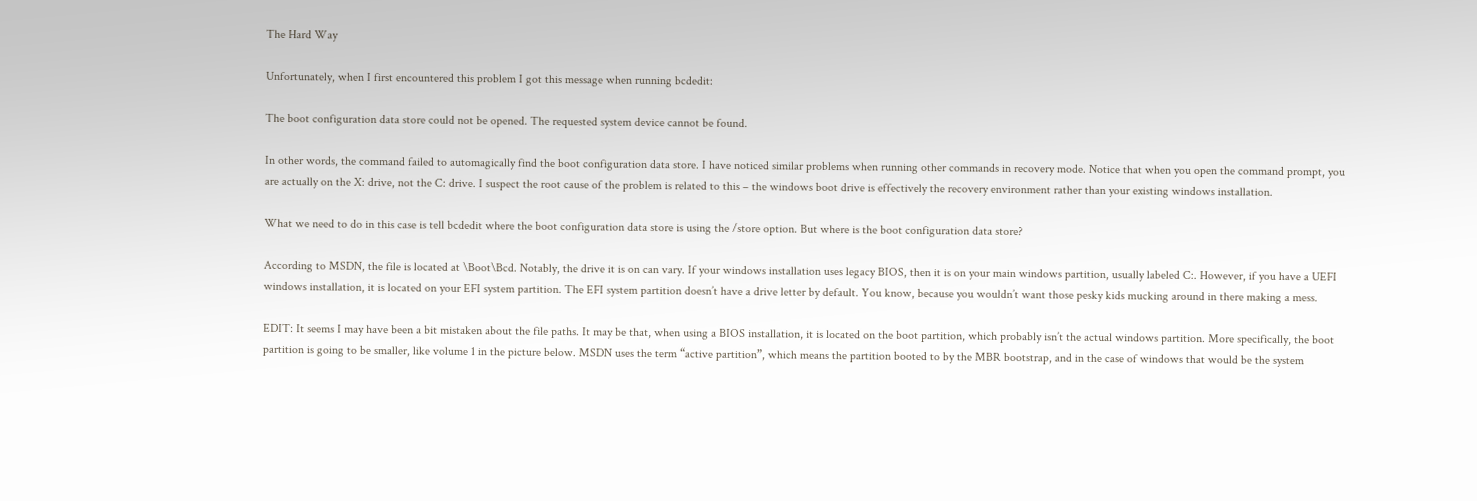The Hard Way

Unfortunately, when I first encountered this problem I got this message when running bcdedit:

The boot configuration data store could not be opened. The requested system device cannot be found.

In other words, the command failed to automagically find the boot configuration data store. I have noticed similar problems when running other commands in recovery mode. Notice that when you open the command prompt, you are actually on the X: drive, not the C: drive. I suspect the root cause of the problem is related to this – the windows boot drive is effectively the recovery environment rather than your existing windows installation.

What we need to do in this case is tell bcdedit where the boot configuration data store is using the /store option. But where is the boot configuration data store?

According to MSDN, the file is located at \Boot\Bcd. Notably, the drive it is on can vary. If your windows installation uses legacy BIOS, then it is on your main windows partition, usually labeled C:. However, if you have a UEFI windows installation, it is located on your EFI system partition. The EFI system partition doesn’t have a drive letter by default. You know, because you wouldn’t want those pesky kids mucking around in there making a mess.

EDIT: It seems I may have been a bit mistaken about the file paths. It may be that, when using a BIOS installation, it is located on the boot partition, which probably isn’t the actual windows partition. More specifically, the boot partition is going to be smaller, like volume 1 in the picture below. MSDN uses the term “active partition”, which means the partition booted to by the MBR bootstrap, and in the case of windows that would be the system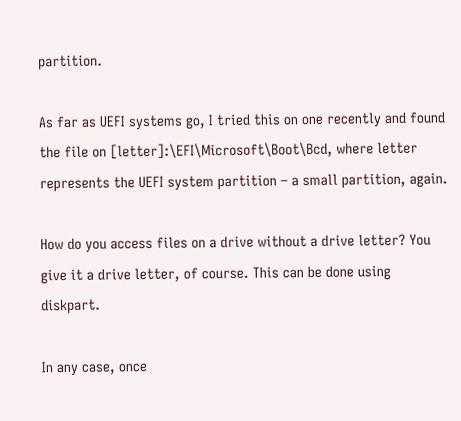partition.

As far as UEFI systems go, I tried this on one recently and found the file on [letter]:\EFI\Microsoft\Boot\Bcd, where letter represents the UEFI system partition – a small partition, again.

How do you access files on a drive without a drive letter? You give it a drive letter, of course. This can be done using diskpart.

In any case, once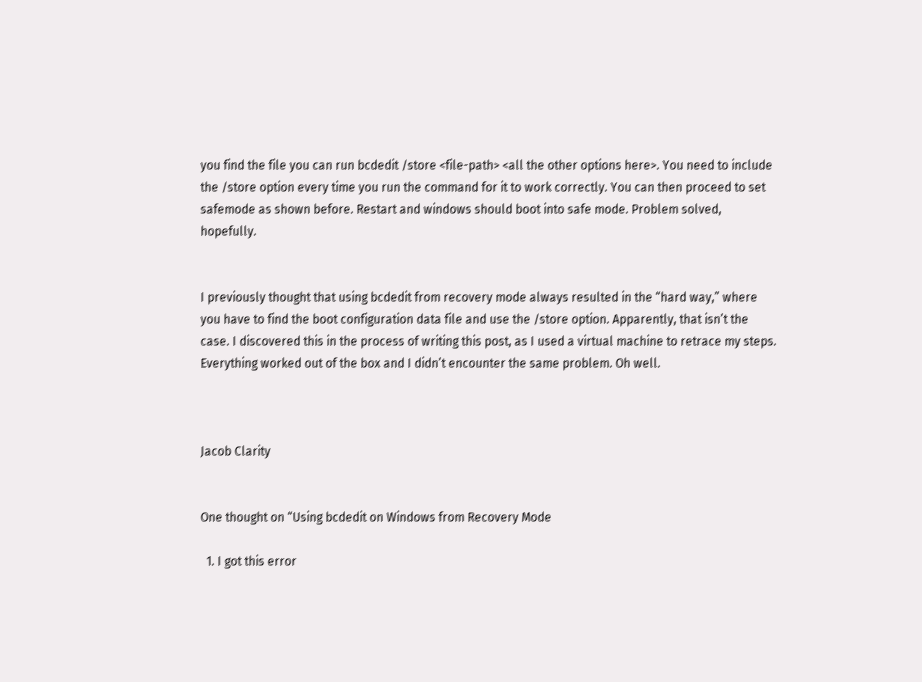you find the file you can run bcdedit /store <file-path> <all the other options here>. You need to include the /store option every time you run the command for it to work correctly. You can then proceed to set safemode as shown before. Restart and windows should boot into safe mode. Problem solved, hopefully.


I previously thought that using bcdedit from recovery mode always resulted in the “hard way,” where you have to find the boot configuration data file and use the /store option. Apparently, that isn’t the case. I discovered this in the process of writing this post, as I used a virtual machine to retrace my steps. Everything worked out of the box and I didn’t encounter the same problem. Oh well.



Jacob Clarity


One thought on “Using bcdedit on Windows from Recovery Mode

  1. I got this error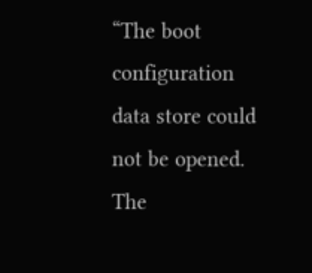“The boot configuration data store could not be opened. The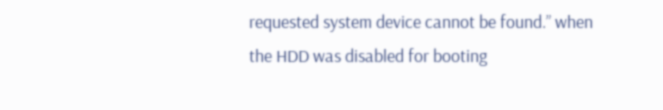requested system device cannot be found.” when the HDD was disabled for booting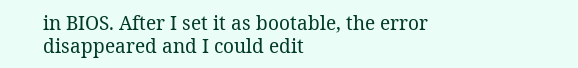in BIOS. After I set it as bootable, the error disappeared and I could edit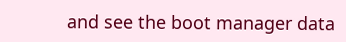and see the boot manager data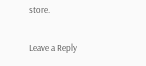store.

Leave a Reply